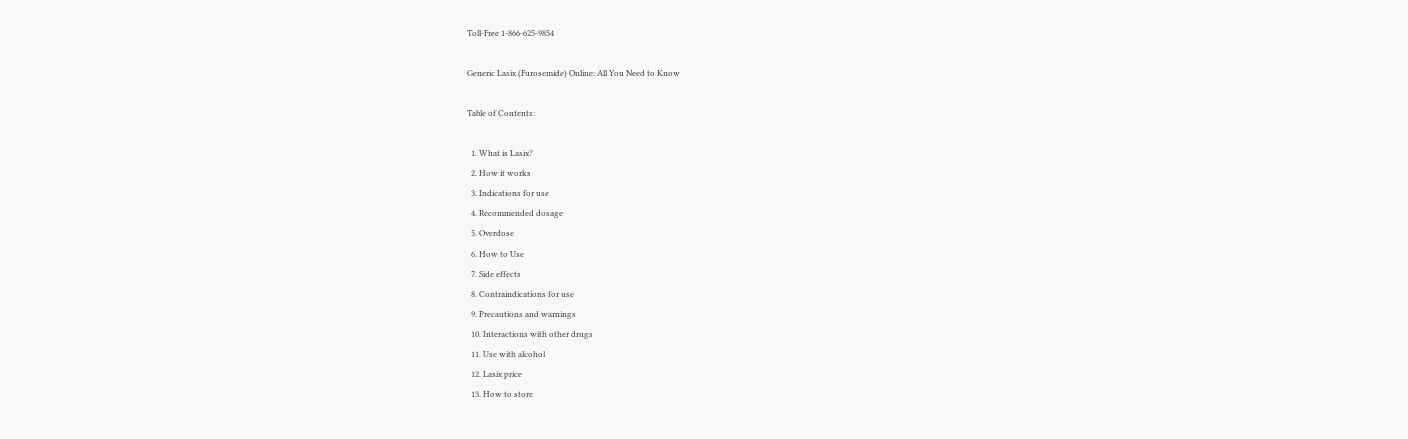Toll-Free 1-866-625-9854

Generic Lasix (Furosemide) Online: All You Need to Know

Table of Contents:

  1. What is Lasix?
  2. How it works
  3. Indications for use
  4. Recommended dosage
  5. Overdose
  6. How to Use
  7. Side effects
  8. Contraindications for use
  9. Precautions and warnings
  10. Interactions with other drugs
  11. Use with alcohol
  12. Lasix price
  13. How to store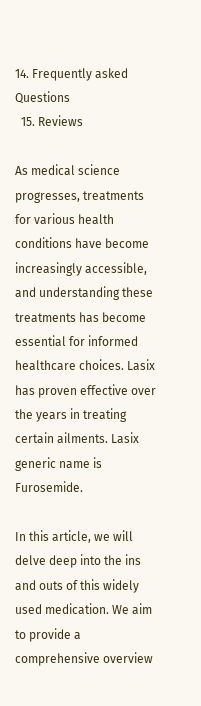14. Frequently asked Questions
  15. Reviews

As medical science progresses, treatments for various health conditions have become increasingly accessible, and understanding these treatments has become essential for informed healthcare choices. Lasix has proven effective over the years in treating certain ailments. Lasix generic name is Furosemide.

In this article, we will delve deep into the ins and outs of this widely used medication. We aim to provide a comprehensive overview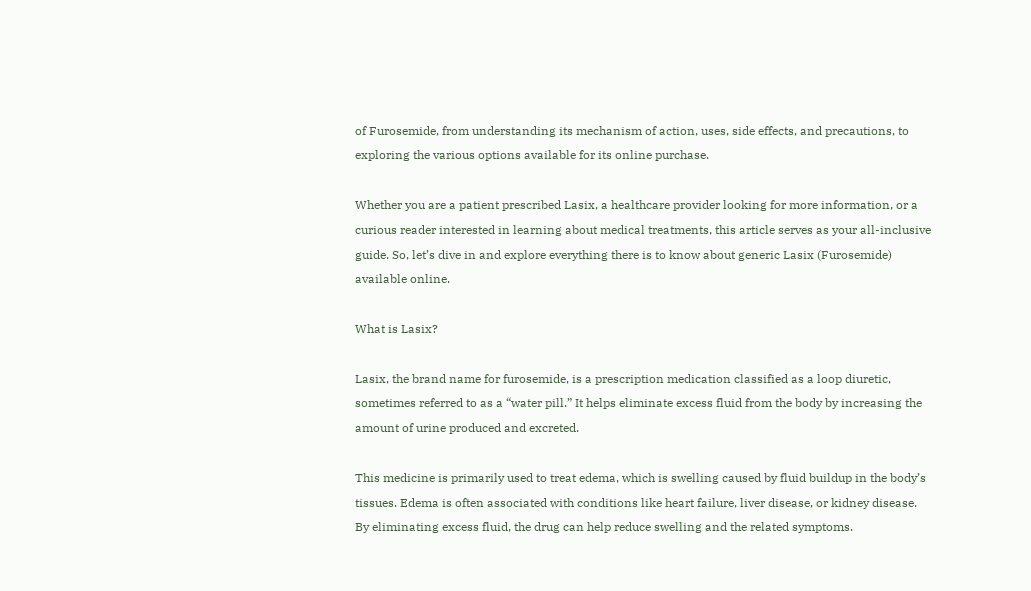of Furosemide, from understanding its mechanism of action, uses, side effects, and precautions, to exploring the various options available for its online purchase.

Whether you are a patient prescribed Lasix, a healthcare provider looking for more information, or a curious reader interested in learning about medical treatments, this article serves as your all-inclusive guide. So, let’s dive in and explore everything there is to know about generic Lasix (Furosemide) available online.

What is Lasix?

Lasix, the brand name for furosemide, is a prescription medication classified as a loop diuretic, sometimes referred to as a “water pill.” It helps eliminate excess fluid from the body by increasing the amount of urine produced and excreted.

This medicine is primarily used to treat edema, which is swelling caused by fluid buildup in the body’s tissues. Edema is often associated with conditions like heart failure, liver disease, or kidney disease. By eliminating excess fluid, the drug can help reduce swelling and the related symptoms.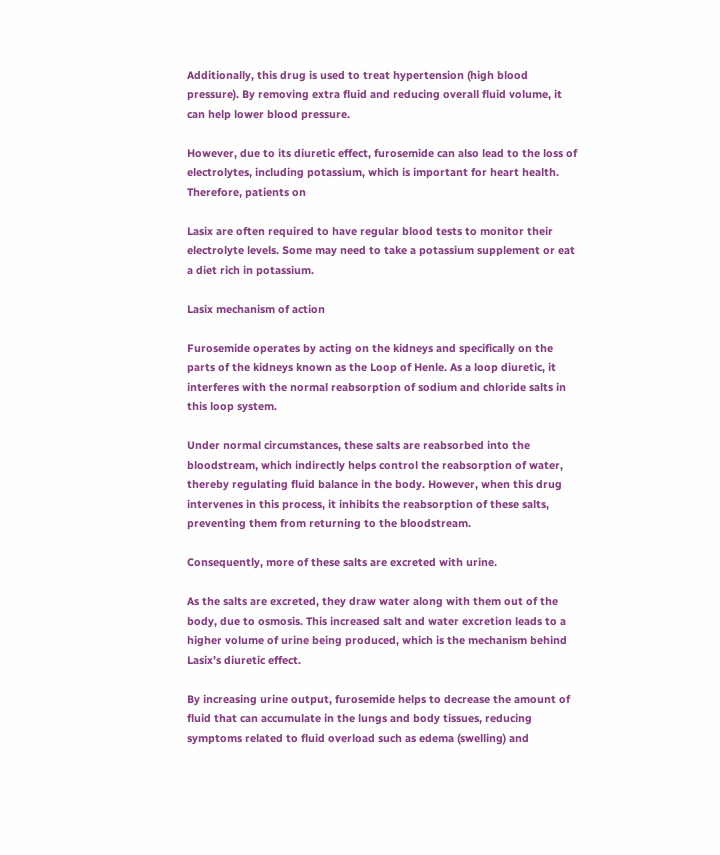Additionally, this drug is used to treat hypertension (high blood pressure). By removing extra fluid and reducing overall fluid volume, it can help lower blood pressure.

However, due to its diuretic effect, furosemide can also lead to the loss of electrolytes, including potassium, which is important for heart health. Therefore, patients on

Lasix are often required to have regular blood tests to monitor their electrolyte levels. Some may need to take a potassium supplement or eat a diet rich in potassium.

Lasix mechanism of action

Furosemide operates by acting on the kidneys and specifically on the parts of the kidneys known as the Loop of Henle. As a loop diuretic, it interferes with the normal reabsorption of sodium and chloride salts in this loop system.

Under normal circumstances, these salts are reabsorbed into the bloodstream, which indirectly helps control the reabsorption of water, thereby regulating fluid balance in the body. However, when this drug intervenes in this process, it inhibits the reabsorption of these salts, preventing them from returning to the bloodstream.

Consequently, more of these salts are excreted with urine.

As the salts are excreted, they draw water along with them out of the body, due to osmosis. This increased salt and water excretion leads to a higher volume of urine being produced, which is the mechanism behind Lasix’s diuretic effect.

By increasing urine output, furosemide helps to decrease the amount of fluid that can accumulate in the lungs and body tissues, reducing symptoms related to fluid overload such as edema (swelling) and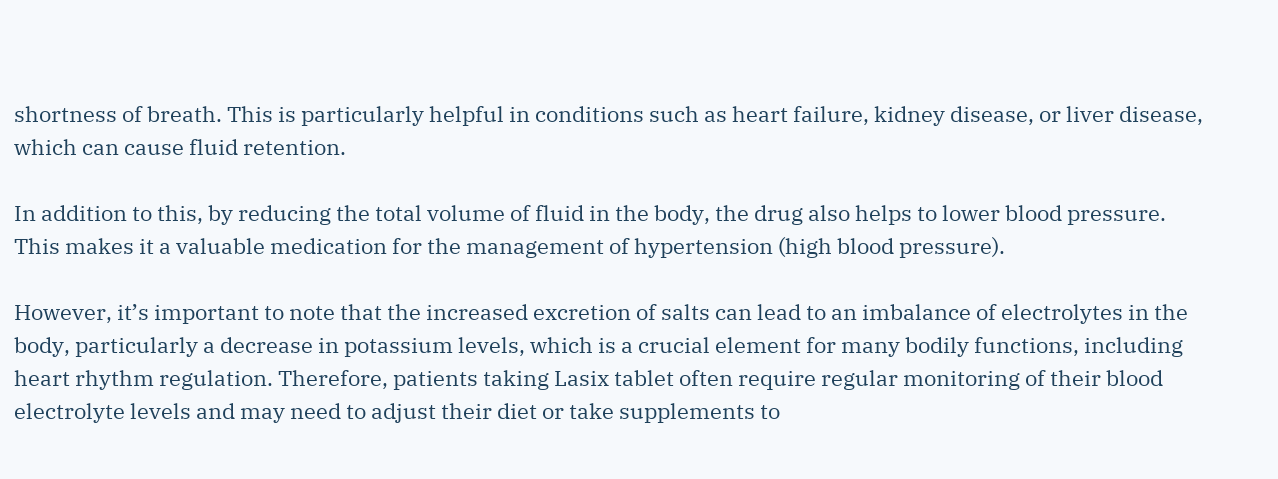shortness of breath. This is particularly helpful in conditions such as heart failure, kidney disease, or liver disease, which can cause fluid retention.

In addition to this, by reducing the total volume of fluid in the body, the drug also helps to lower blood pressure. This makes it a valuable medication for the management of hypertension (high blood pressure).

However, it’s important to note that the increased excretion of salts can lead to an imbalance of electrolytes in the body, particularly a decrease in potassium levels, which is a crucial element for many bodily functions, including heart rhythm regulation. Therefore, patients taking Lasix tablet often require regular monitoring of their blood electrolyte levels and may need to adjust their diet or take supplements to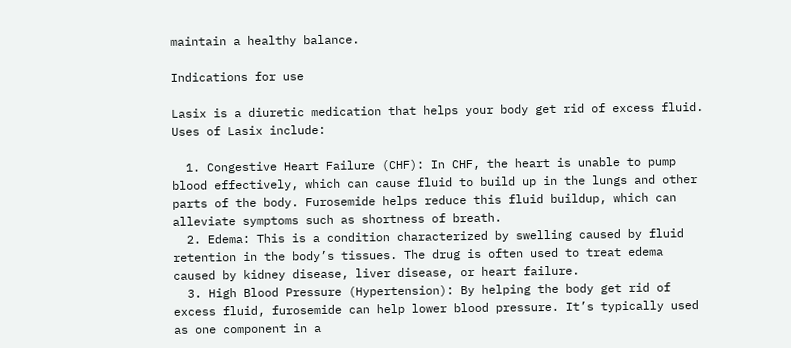maintain a healthy balance.

Indications for use

Lasix is a diuretic medication that helps your body get rid of excess fluid. Uses of Lasix include:

  1. Congestive Heart Failure (CHF): In CHF, the heart is unable to pump blood effectively, which can cause fluid to build up in the lungs and other parts of the body. Furosemide helps reduce this fluid buildup, which can alleviate symptoms such as shortness of breath.
  2. Edema: This is a condition characterized by swelling caused by fluid retention in the body’s tissues. The drug is often used to treat edema caused by kidney disease, liver disease, or heart failure.
  3. High Blood Pressure (Hypertension): By helping the body get rid of excess fluid, furosemide can help lower blood pressure. It’s typically used as one component in a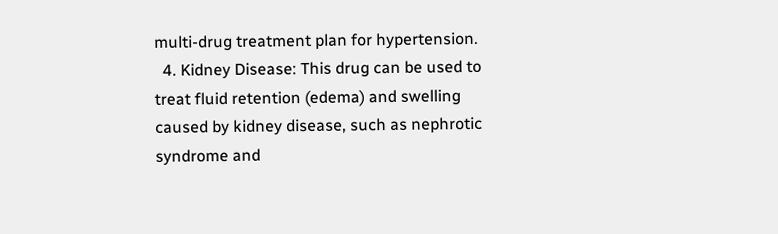multi-drug treatment plan for hypertension.
  4. Kidney Disease: This drug can be used to treat fluid retention (edema) and swelling caused by kidney disease, such as nephrotic syndrome and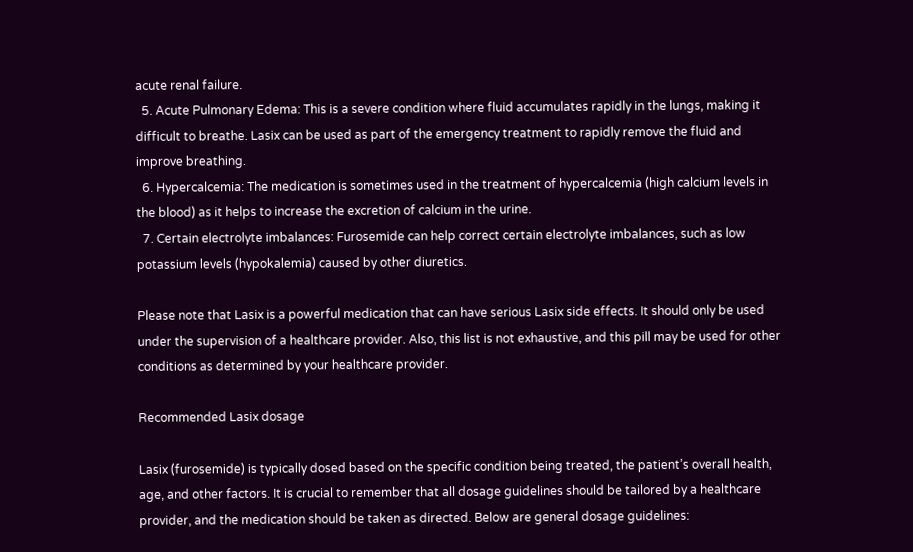acute renal failure.
  5. Acute Pulmonary Edema: This is a severe condition where fluid accumulates rapidly in the lungs, making it difficult to breathe. Lasix can be used as part of the emergency treatment to rapidly remove the fluid and improve breathing.
  6. Hypercalcemia: The medication is sometimes used in the treatment of hypercalcemia (high calcium levels in the blood) as it helps to increase the excretion of calcium in the urine.
  7. Certain electrolyte imbalances: Furosemide can help correct certain electrolyte imbalances, such as low potassium levels (hypokalemia) caused by other diuretics.

Please note that Lasix is a powerful medication that can have serious Lasix side effects. It should only be used under the supervision of a healthcare provider. Also, this list is not exhaustive, and this pill may be used for other conditions as determined by your healthcare provider.

Recommended Lasix dosage

Lasix (furosemide) is typically dosed based on the specific condition being treated, the patient’s overall health, age, and other factors. It is crucial to remember that all dosage guidelines should be tailored by a healthcare provider, and the medication should be taken as directed. Below are general dosage guidelines: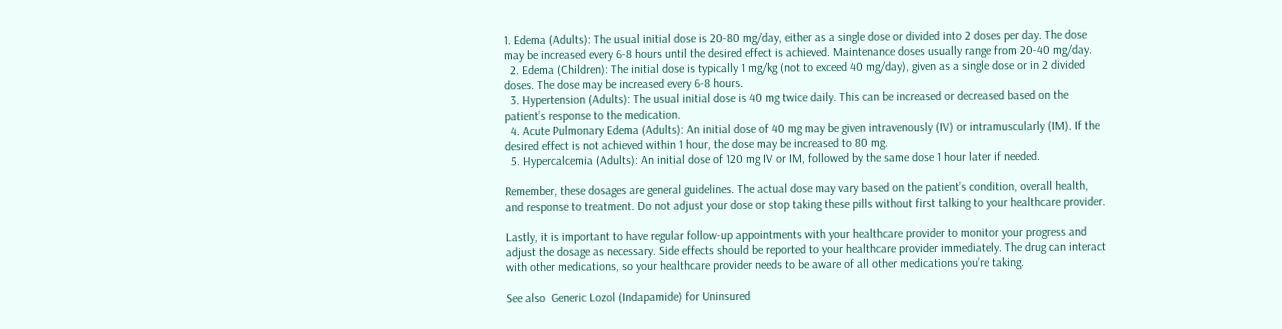1. Edema (Adults): The usual initial dose is 20-80 mg/day, either as a single dose or divided into 2 doses per day. The dose may be increased every 6-8 hours until the desired effect is achieved. Maintenance doses usually range from 20-40 mg/day.
  2. Edema (Children): The initial dose is typically 1 mg/kg (not to exceed 40 mg/day), given as a single dose or in 2 divided doses. The dose may be increased every 6-8 hours.
  3. Hypertension (Adults): The usual initial dose is 40 mg twice daily. This can be increased or decreased based on the patient’s response to the medication.
  4. Acute Pulmonary Edema (Adults): An initial dose of 40 mg may be given intravenously (IV) or intramuscularly (IM). If the desired effect is not achieved within 1 hour, the dose may be increased to 80 mg.
  5. Hypercalcemia (Adults): An initial dose of 120 mg IV or IM, followed by the same dose 1 hour later if needed.

Remember, these dosages are general guidelines. The actual dose may vary based on the patient’s condition, overall health, and response to treatment. Do not adjust your dose or stop taking these pills without first talking to your healthcare provider.

Lastly, it is important to have regular follow-up appointments with your healthcare provider to monitor your progress and adjust the dosage as necessary. Side effects should be reported to your healthcare provider immediately. The drug can interact with other medications, so your healthcare provider needs to be aware of all other medications you’re taking.

See also  Generic Lozol (Indapamide) for Uninsured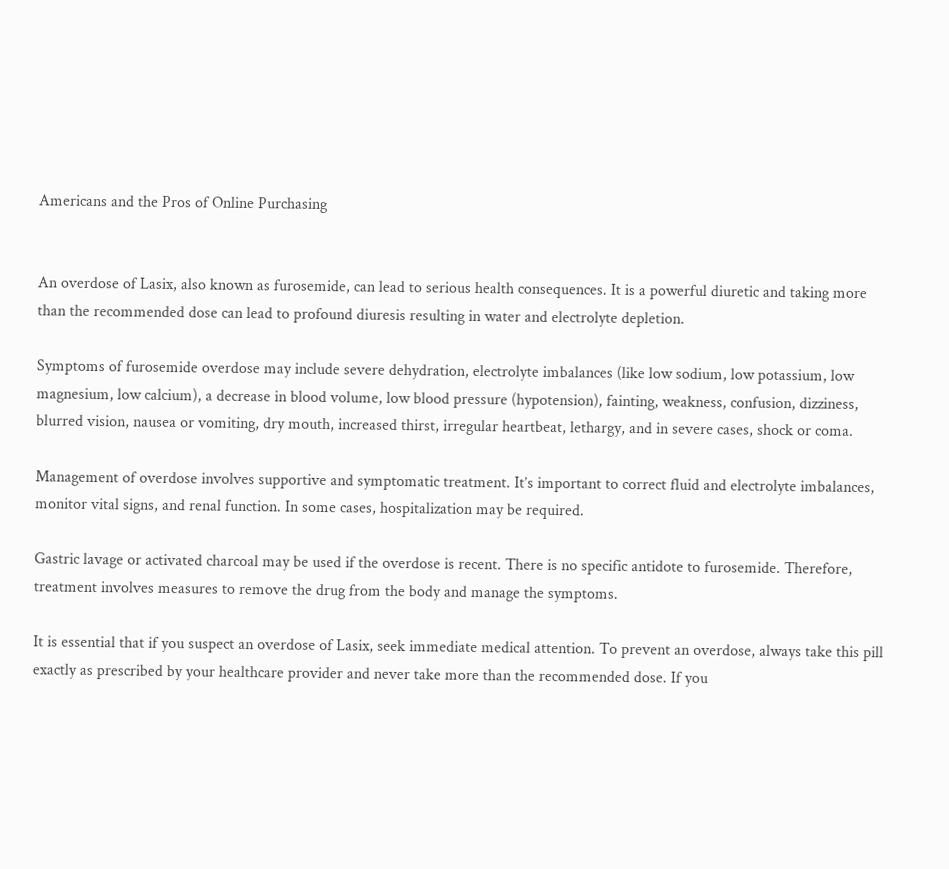Americans and the Pros of Online Purchasing


An overdose of Lasix, also known as furosemide, can lead to serious health consequences. It is a powerful diuretic and taking more than the recommended dose can lead to profound diuresis resulting in water and electrolyte depletion.

Symptoms of furosemide overdose may include severe dehydration, electrolyte imbalances (like low sodium, low potassium, low magnesium, low calcium), a decrease in blood volume, low blood pressure (hypotension), fainting, weakness, confusion, dizziness, blurred vision, nausea or vomiting, dry mouth, increased thirst, irregular heartbeat, lethargy, and in severe cases, shock or coma.

Management of overdose involves supportive and symptomatic treatment. It’s important to correct fluid and electrolyte imbalances, monitor vital signs, and renal function. In some cases, hospitalization may be required.

Gastric lavage or activated charcoal may be used if the overdose is recent. There is no specific antidote to furosemide. Therefore, treatment involves measures to remove the drug from the body and manage the symptoms.

It is essential that if you suspect an overdose of Lasix, seek immediate medical attention. To prevent an overdose, always take this pill exactly as prescribed by your healthcare provider and never take more than the recommended dose. If you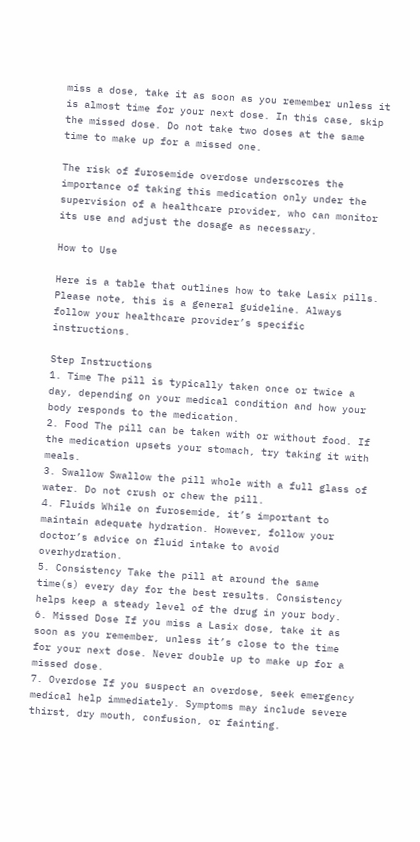miss a dose, take it as soon as you remember unless it is almost time for your next dose. In this case, skip the missed dose. Do not take two doses at the same time to make up for a missed one.

The risk of furosemide overdose underscores the importance of taking this medication only under the supervision of a healthcare provider, who can monitor its use and adjust the dosage as necessary.

How to Use

Here is a table that outlines how to take Lasix pills. Please note, this is a general guideline. Always follow your healthcare provider’s specific instructions.

Step Instructions
1. Time The pill is typically taken once or twice a day, depending on your medical condition and how your body responds to the medication.
2. Food The pill can be taken with or without food. If the medication upsets your stomach, try taking it with meals.
3. Swallow Swallow the pill whole with a full glass of water. Do not crush or chew the pill.
4. Fluids While on furosemide, it’s important to maintain adequate hydration. However, follow your doctor’s advice on fluid intake to avoid overhydration.
5. Consistency Take the pill at around the same time(s) every day for the best results. Consistency helps keep a steady level of the drug in your body.
6. Missed Dose If you miss a Lasix dose, take it as soon as you remember, unless it’s close to the time for your next dose. Never double up to make up for a missed dose.
7. Overdose If you suspect an overdose, seek emergency medical help immediately. Symptoms may include severe thirst, dry mouth, confusion, or fainting.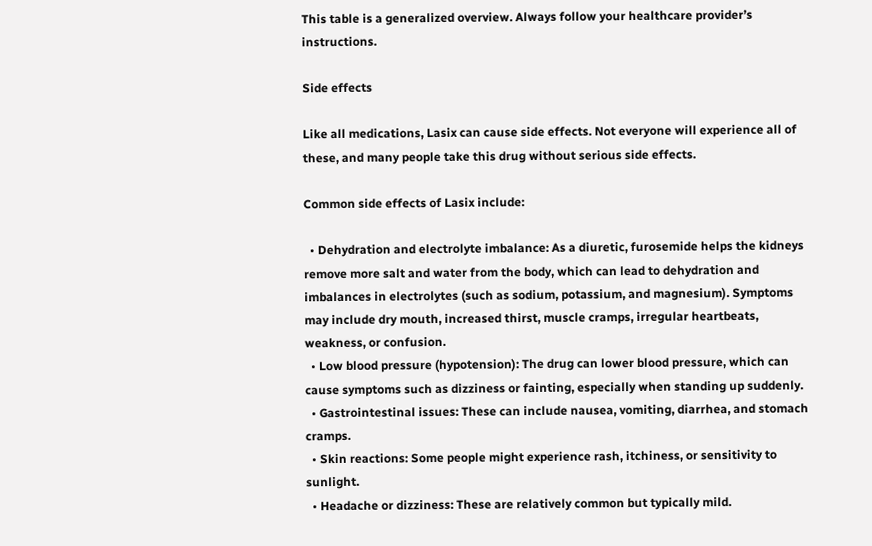This table is a generalized overview. Always follow your healthcare provider’s instructions.

Side effects

Like all medications, Lasix can cause side effects. Not everyone will experience all of these, and many people take this drug without serious side effects.

Common side effects of Lasix include:

  • Dehydration and electrolyte imbalance: As a diuretic, furosemide helps the kidneys remove more salt and water from the body, which can lead to dehydration and imbalances in electrolytes (such as sodium, potassium, and magnesium). Symptoms may include dry mouth, increased thirst, muscle cramps, irregular heartbeats, weakness, or confusion.
  • Low blood pressure (hypotension): The drug can lower blood pressure, which can cause symptoms such as dizziness or fainting, especially when standing up suddenly.
  • Gastrointestinal issues: These can include nausea, vomiting, diarrhea, and stomach cramps.
  • Skin reactions: Some people might experience rash, itchiness, or sensitivity to sunlight.
  • Headache or dizziness: These are relatively common but typically mild.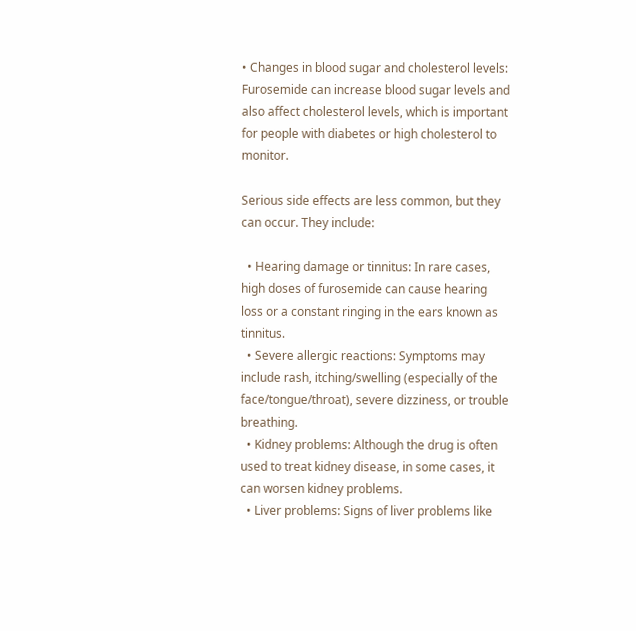• Changes in blood sugar and cholesterol levels: Furosemide can increase blood sugar levels and also affect cholesterol levels, which is important for people with diabetes or high cholesterol to monitor.

Serious side effects are less common, but they can occur. They include:

  • Hearing damage or tinnitus: In rare cases, high doses of furosemide can cause hearing loss or a constant ringing in the ears known as tinnitus.
  • Severe allergic reactions: Symptoms may include rash, itching/swelling (especially of the face/tongue/throat), severe dizziness, or trouble breathing.
  • Kidney problems: Although the drug is often used to treat kidney disease, in some cases, it can worsen kidney problems.
  • Liver problems: Signs of liver problems like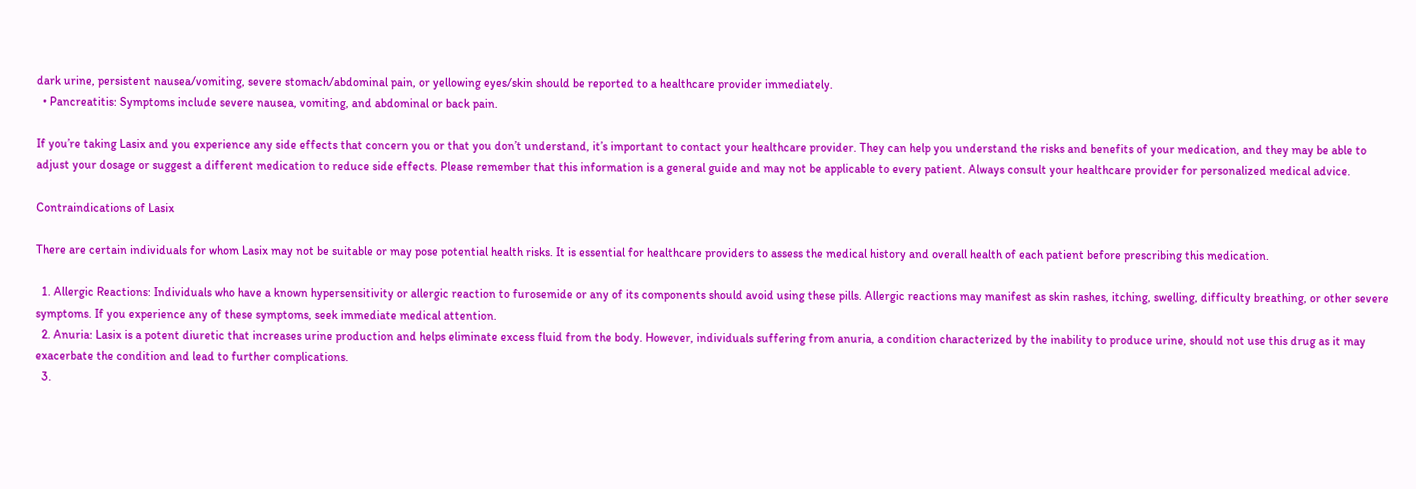dark urine, persistent nausea/vomiting, severe stomach/abdominal pain, or yellowing eyes/skin should be reported to a healthcare provider immediately.
  • Pancreatitis: Symptoms include severe nausea, vomiting, and abdominal or back pain.

If you’re taking Lasix and you experience any side effects that concern you or that you don’t understand, it’s important to contact your healthcare provider. They can help you understand the risks and benefits of your medication, and they may be able to adjust your dosage or suggest a different medication to reduce side effects. Please remember that this information is a general guide and may not be applicable to every patient. Always consult your healthcare provider for personalized medical advice.

Contraindications of Lasix

There are certain individuals for whom Lasix may not be suitable or may pose potential health risks. It is essential for healthcare providers to assess the medical history and overall health of each patient before prescribing this medication.

  1. Allergic Reactions: Individuals who have a known hypersensitivity or allergic reaction to furosemide or any of its components should avoid using these pills. Allergic reactions may manifest as skin rashes, itching, swelling, difficulty breathing, or other severe symptoms. If you experience any of these symptoms, seek immediate medical attention.
  2. Anuria: Lasix is a potent diuretic that increases urine production and helps eliminate excess fluid from the body. However, individuals suffering from anuria, a condition characterized by the inability to produce urine, should not use this drug as it may exacerbate the condition and lead to further complications.
  3.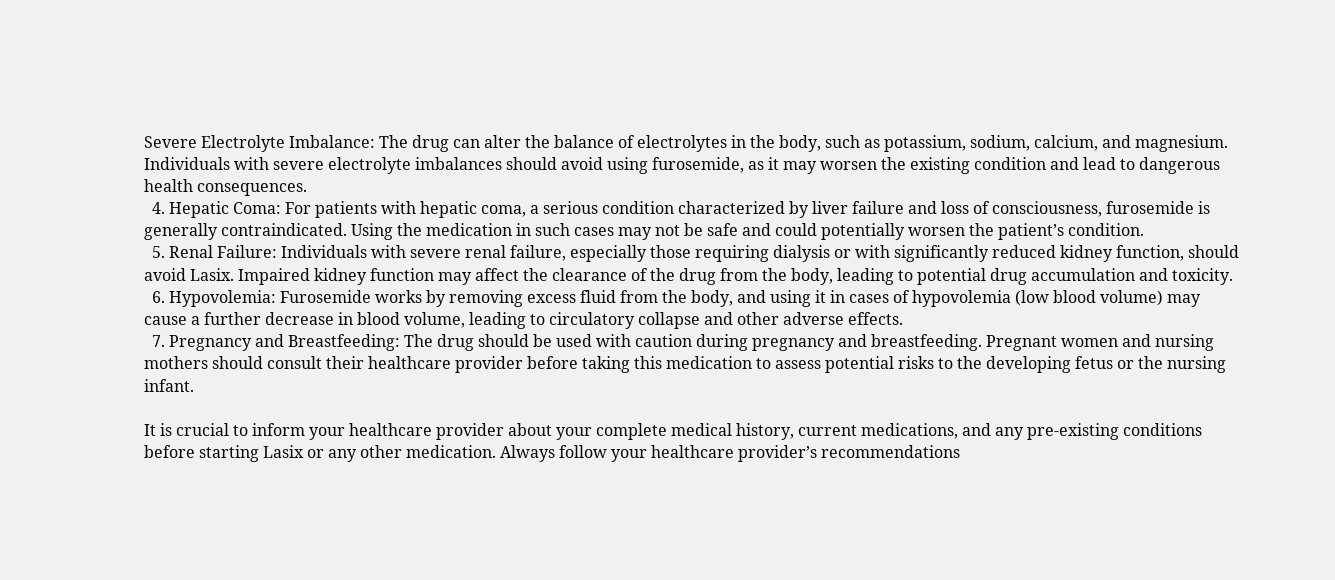Severe Electrolyte Imbalance: The drug can alter the balance of electrolytes in the body, such as potassium, sodium, calcium, and magnesium. Individuals with severe electrolyte imbalances should avoid using furosemide, as it may worsen the existing condition and lead to dangerous health consequences.
  4. Hepatic Coma: For patients with hepatic coma, a serious condition characterized by liver failure and loss of consciousness, furosemide is generally contraindicated. Using the medication in such cases may not be safe and could potentially worsen the patient’s condition.
  5. Renal Failure: Individuals with severe renal failure, especially those requiring dialysis or with significantly reduced kidney function, should avoid Lasix. Impaired kidney function may affect the clearance of the drug from the body, leading to potential drug accumulation and toxicity.
  6. Hypovolemia: Furosemide works by removing excess fluid from the body, and using it in cases of hypovolemia (low blood volume) may cause a further decrease in blood volume, leading to circulatory collapse and other adverse effects.
  7. Pregnancy and Breastfeeding: The drug should be used with caution during pregnancy and breastfeeding. Pregnant women and nursing mothers should consult their healthcare provider before taking this medication to assess potential risks to the developing fetus or the nursing infant.

It is crucial to inform your healthcare provider about your complete medical history, current medications, and any pre-existing conditions before starting Lasix or any other medication. Always follow your healthcare provider’s recommendations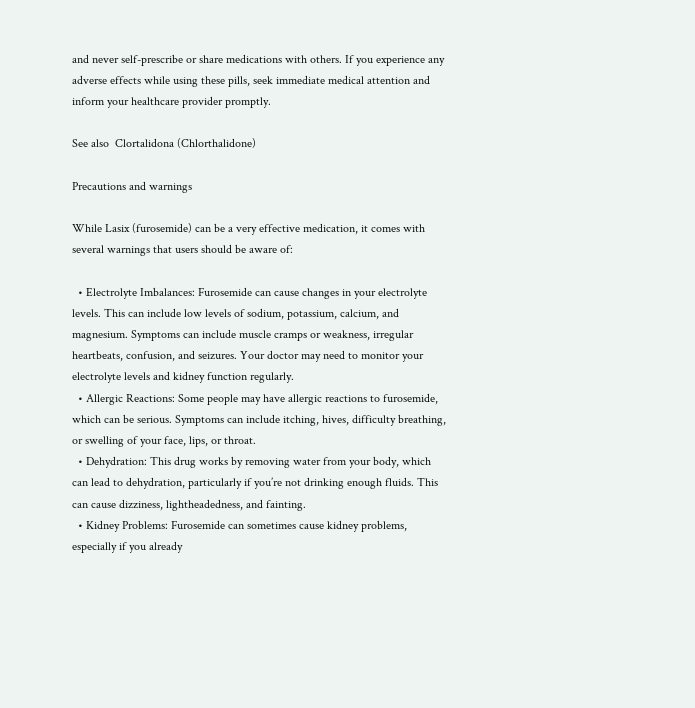and never self-prescribe or share medications with others. If you experience any adverse effects while using these pills, seek immediate medical attention and inform your healthcare provider promptly.

See also  Clortalidona (Chlorthalidone)

Precautions and warnings

While Lasix (furosemide) can be a very effective medication, it comes with several warnings that users should be aware of:

  • Electrolyte Imbalances: Furosemide can cause changes in your electrolyte levels. This can include low levels of sodium, potassium, calcium, and magnesium. Symptoms can include muscle cramps or weakness, irregular heartbeats, confusion, and seizures. Your doctor may need to monitor your electrolyte levels and kidney function regularly.
  • Allergic Reactions: Some people may have allergic reactions to furosemide, which can be serious. Symptoms can include itching, hives, difficulty breathing, or swelling of your face, lips, or throat.
  • Dehydration: This drug works by removing water from your body, which can lead to dehydration, particularly if you’re not drinking enough fluids. This can cause dizziness, lightheadedness, and fainting.
  • Kidney Problems: Furosemide can sometimes cause kidney problems, especially if you already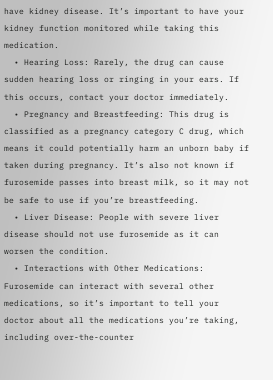have kidney disease. It’s important to have your kidney function monitored while taking this medication.
  • Hearing Loss: Rarely, the drug can cause sudden hearing loss or ringing in your ears. If this occurs, contact your doctor immediately.
  • Pregnancy and Breastfeeding: This drug is classified as a pregnancy category C drug, which means it could potentially harm an unborn baby if taken during pregnancy. It’s also not known if furosemide passes into breast milk, so it may not be safe to use if you’re breastfeeding.
  • Liver Disease: People with severe liver disease should not use furosemide as it can worsen the condition.
  • Interactions with Other Medications: Furosemide can interact with several other medications, so it’s important to tell your doctor about all the medications you’re taking, including over-the-counter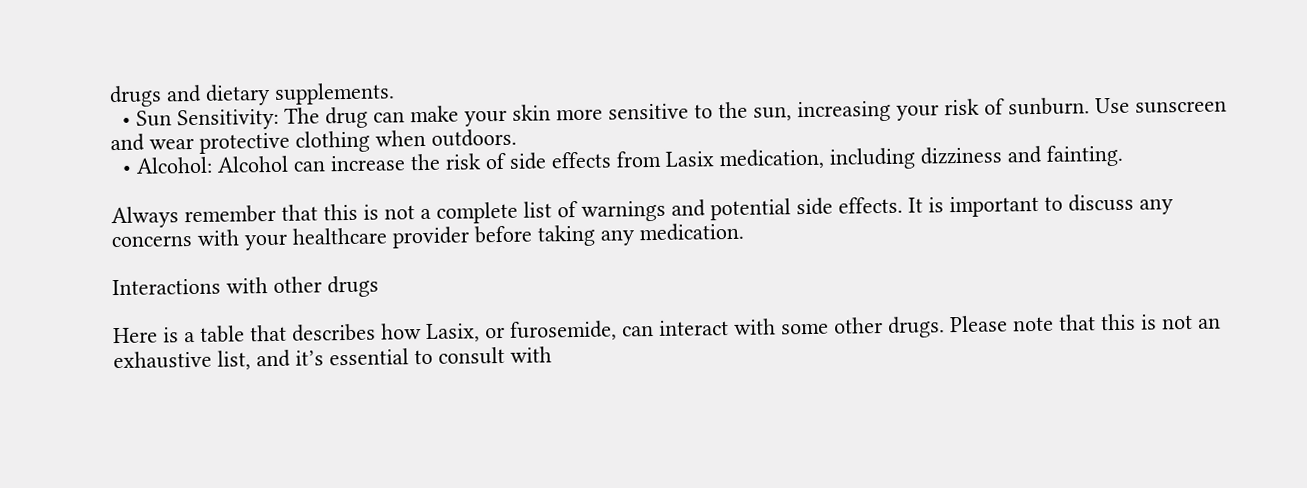drugs and dietary supplements.
  • Sun Sensitivity: The drug can make your skin more sensitive to the sun, increasing your risk of sunburn. Use sunscreen and wear protective clothing when outdoors.
  • Alcohol: Alcohol can increase the risk of side effects from Lasix medication, including dizziness and fainting.

Always remember that this is not a complete list of warnings and potential side effects. It is important to discuss any concerns with your healthcare provider before taking any medication.

Interactions with other drugs

Here is a table that describes how Lasix, or furosemide, can interact with some other drugs. Please note that this is not an exhaustive list, and it’s essential to consult with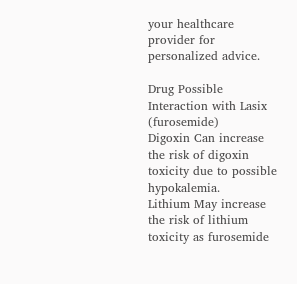your healthcare provider for personalized advice.

Drug Possible Interaction with Lasix (furosemide)
Digoxin Can increase the risk of digoxin toxicity due to possible hypokalemia.
Lithium May increase the risk of lithium toxicity as furosemide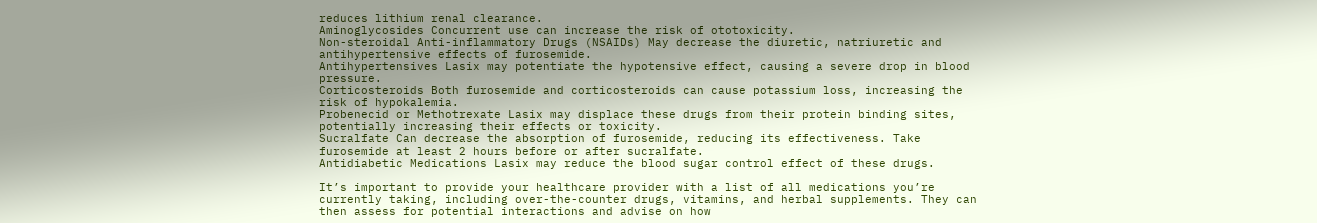reduces lithium renal clearance.
Aminoglycosides Concurrent use can increase the risk of ototoxicity.
Non-steroidal Anti-inflammatory Drugs (NSAIDs) May decrease the diuretic, natriuretic and antihypertensive effects of furosemide.
Antihypertensives Lasix may potentiate the hypotensive effect, causing a severe drop in blood pressure.
Corticosteroids Both furosemide and corticosteroids can cause potassium loss, increasing the risk of hypokalemia.
Probenecid or Methotrexate Lasix may displace these drugs from their protein binding sites, potentially increasing their effects or toxicity.
Sucralfate Can decrease the absorption of furosemide, reducing its effectiveness. Take furosemide at least 2 hours before or after sucralfate.
Antidiabetic Medications Lasix may reduce the blood sugar control effect of these drugs.

It’s important to provide your healthcare provider with a list of all medications you’re currently taking, including over-the-counter drugs, vitamins, and herbal supplements. They can then assess for potential interactions and advise on how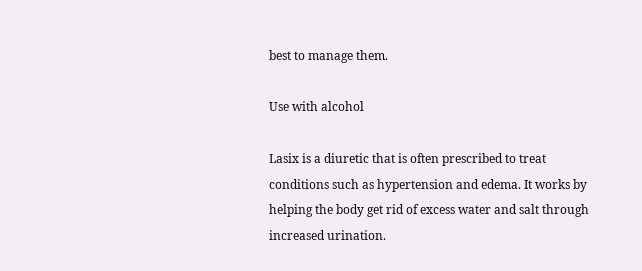best to manage them.

Use with alcohol

Lasix is a diuretic that is often prescribed to treat conditions such as hypertension and edema. It works by helping the body get rid of excess water and salt through increased urination.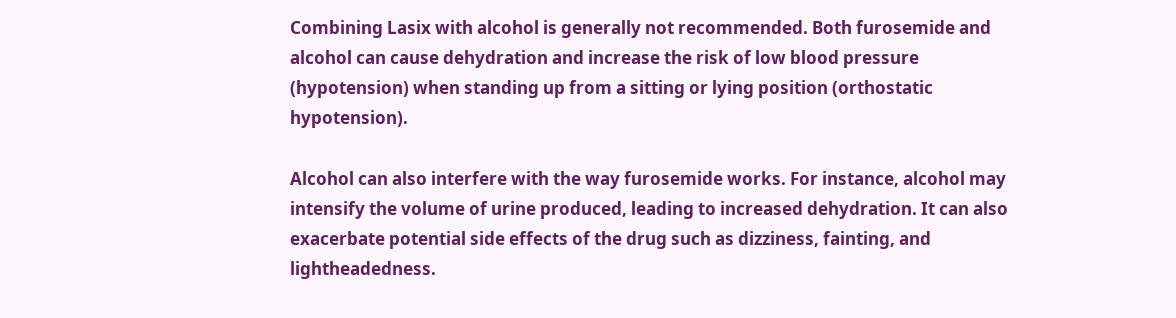Combining Lasix with alcohol is generally not recommended. Both furosemide and alcohol can cause dehydration and increase the risk of low blood pressure (hypotension) when standing up from a sitting or lying position (orthostatic hypotension).

Alcohol can also interfere with the way furosemide works. For instance, alcohol may intensify the volume of urine produced, leading to increased dehydration. It can also exacerbate potential side effects of the drug such as dizziness, fainting, and lightheadedness.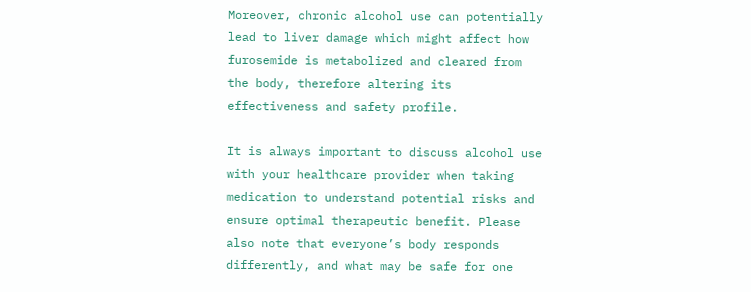Moreover, chronic alcohol use can potentially lead to liver damage which might affect how furosemide is metabolized and cleared from the body, therefore altering its effectiveness and safety profile.

It is always important to discuss alcohol use with your healthcare provider when taking medication to understand potential risks and ensure optimal therapeutic benefit. Please also note that everyone’s body responds differently, and what may be safe for one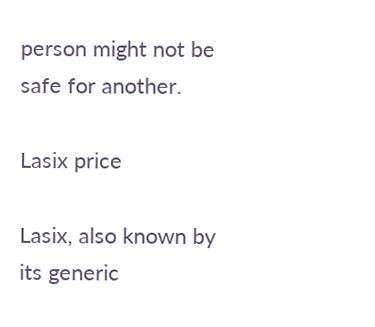person might not be safe for another.

Lasix price

Lasix, also known by its generic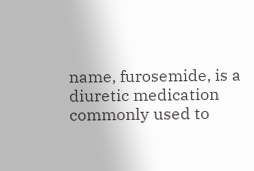name, furosemide, is a diuretic medication commonly used to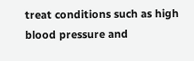treat conditions such as high blood pressure and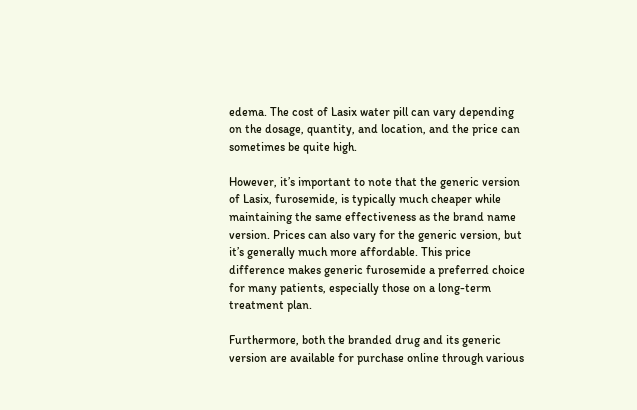edema. The cost of Lasix water pill can vary depending on the dosage, quantity, and location, and the price can sometimes be quite high.

However, it’s important to note that the generic version of Lasix, furosemide, is typically much cheaper while maintaining the same effectiveness as the brand name version. Prices can also vary for the generic version, but it’s generally much more affordable. This price difference makes generic furosemide a preferred choice for many patients, especially those on a long-term treatment plan.

Furthermore, both the branded drug and its generic version are available for purchase online through various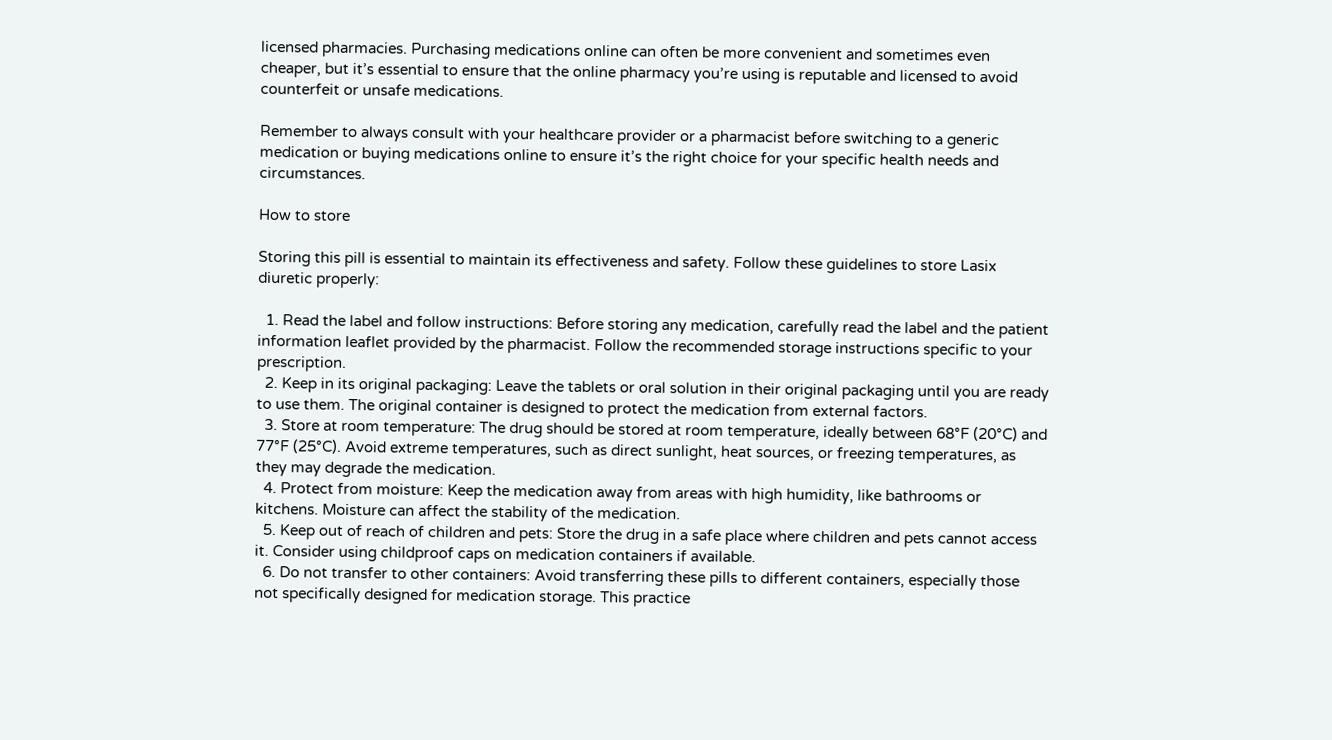licensed pharmacies. Purchasing medications online can often be more convenient and sometimes even cheaper, but it’s essential to ensure that the online pharmacy you’re using is reputable and licensed to avoid counterfeit or unsafe medications.

Remember to always consult with your healthcare provider or a pharmacist before switching to a generic medication or buying medications online to ensure it’s the right choice for your specific health needs and circumstances.

How to store

Storing this pill is essential to maintain its effectiveness and safety. Follow these guidelines to store Lasix diuretic properly:

  1. Read the label and follow instructions: Before storing any medication, carefully read the label and the patient information leaflet provided by the pharmacist. Follow the recommended storage instructions specific to your prescription.
  2. Keep in its original packaging: Leave the tablets or oral solution in their original packaging until you are ready to use them. The original container is designed to protect the medication from external factors.
  3. Store at room temperature: The drug should be stored at room temperature, ideally between 68°F (20°C) and 77°F (25°C). Avoid extreme temperatures, such as direct sunlight, heat sources, or freezing temperatures, as they may degrade the medication.
  4. Protect from moisture: Keep the medication away from areas with high humidity, like bathrooms or kitchens. Moisture can affect the stability of the medication.
  5. Keep out of reach of children and pets: Store the drug in a safe place where children and pets cannot access it. Consider using childproof caps on medication containers if available.
  6. Do not transfer to other containers: Avoid transferring these pills to different containers, especially those not specifically designed for medication storage. This practice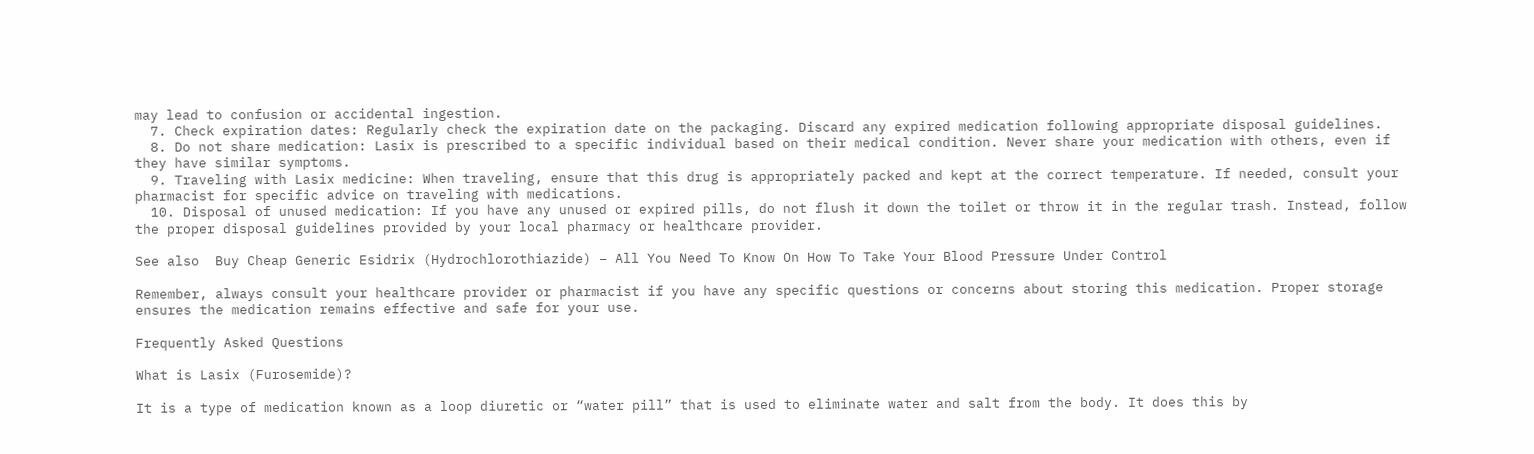may lead to confusion or accidental ingestion.
  7. Check expiration dates: Regularly check the expiration date on the packaging. Discard any expired medication following appropriate disposal guidelines.
  8. Do not share medication: Lasix is prescribed to a specific individual based on their medical condition. Never share your medication with others, even if they have similar symptoms.
  9. Traveling with Lasix medicine: When traveling, ensure that this drug is appropriately packed and kept at the correct temperature. If needed, consult your pharmacist for specific advice on traveling with medications.
  10. Disposal of unused medication: If you have any unused or expired pills, do not flush it down the toilet or throw it in the regular trash. Instead, follow the proper disposal guidelines provided by your local pharmacy or healthcare provider.

See also  Buy Cheap Generic Esidrix (Hydrochlorothiazide) – All You Need To Know On How To Take Your Blood Pressure Under Control

Remember, always consult your healthcare provider or pharmacist if you have any specific questions or concerns about storing this medication. Proper storage ensures the medication remains effective and safe for your use.

Frequently Asked Questions

What is Lasix (Furosemide)?

It is a type of medication known as a loop diuretic or “water pill” that is used to eliminate water and salt from the body. It does this by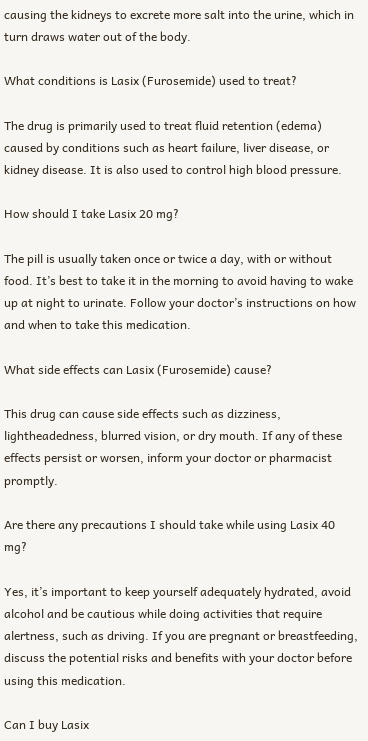causing the kidneys to excrete more salt into the urine, which in turn draws water out of the body.

What conditions is Lasix (Furosemide) used to treat?

The drug is primarily used to treat fluid retention (edema) caused by conditions such as heart failure, liver disease, or kidney disease. It is also used to control high blood pressure.

How should I take Lasix 20 mg?

The pill is usually taken once or twice a day, with or without food. It’s best to take it in the morning to avoid having to wake up at night to urinate. Follow your doctor’s instructions on how and when to take this medication.

What side effects can Lasix (Furosemide) cause?

This drug can cause side effects such as dizziness, lightheadedness, blurred vision, or dry mouth. If any of these effects persist or worsen, inform your doctor or pharmacist promptly.

Are there any precautions I should take while using Lasix 40 mg?

Yes, it’s important to keep yourself adequately hydrated, avoid alcohol and be cautious while doing activities that require alertness, such as driving. If you are pregnant or breastfeeding, discuss the potential risks and benefits with your doctor before using this medication.

Can I buy Lasix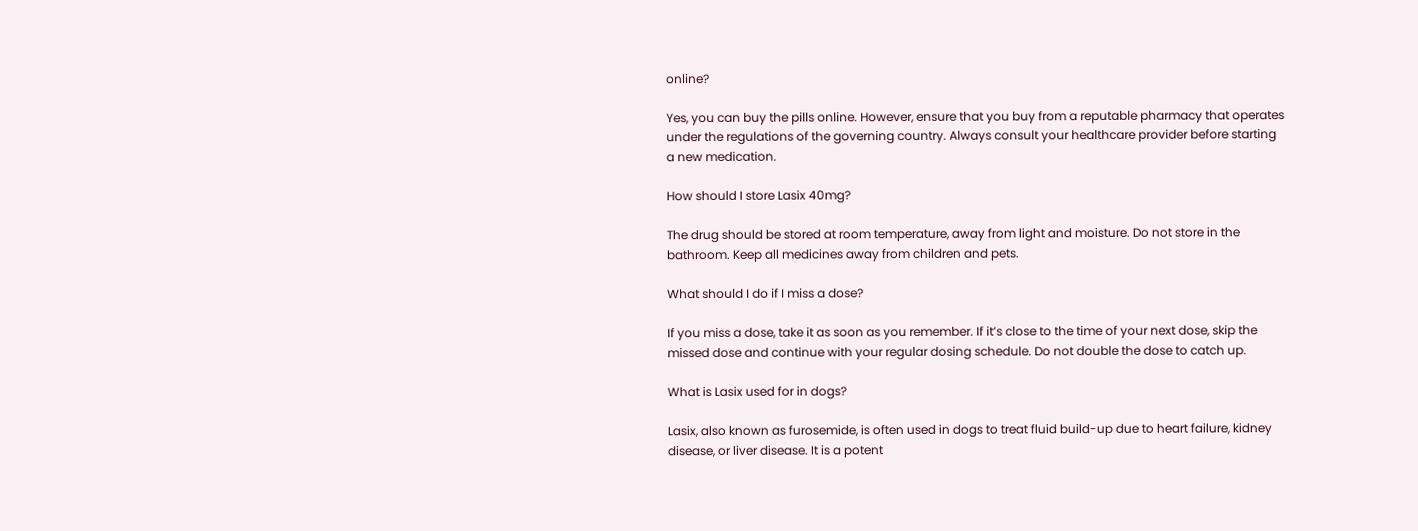online?

Yes, you can buy the pills online. However, ensure that you buy from a reputable pharmacy that operates under the regulations of the governing country. Always consult your healthcare provider before starting a new medication.

How should I store Lasix 40mg?

The drug should be stored at room temperature, away from light and moisture. Do not store in the bathroom. Keep all medicines away from children and pets.

What should I do if I miss a dose?

If you miss a dose, take it as soon as you remember. If it’s close to the time of your next dose, skip the missed dose and continue with your regular dosing schedule. Do not double the dose to catch up.

What is Lasix used for in dogs?

Lasix, also known as furosemide, is often used in dogs to treat fluid build-up due to heart failure, kidney disease, or liver disease. It is a potent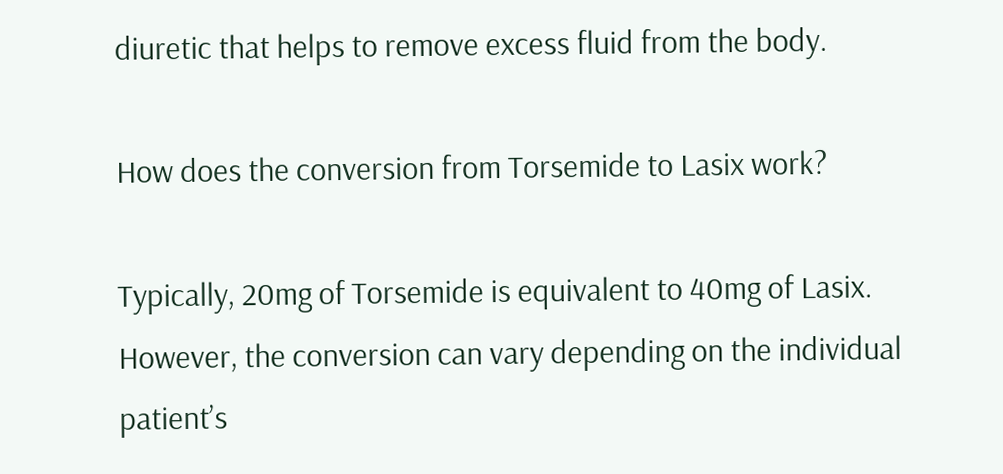diuretic that helps to remove excess fluid from the body.

How does the conversion from Torsemide to Lasix work?

Typically, 20mg of Torsemide is equivalent to 40mg of Lasix. However, the conversion can vary depending on the individual patient’s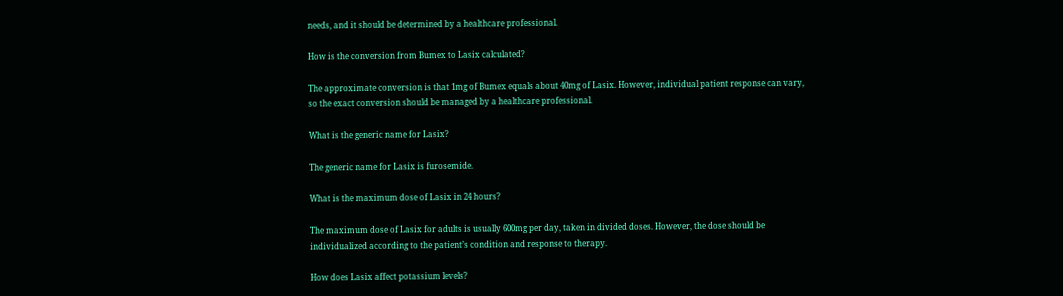needs, and it should be determined by a healthcare professional.

How is the conversion from Bumex to Lasix calculated?

The approximate conversion is that 1mg of Bumex equals about 40mg of Lasix. However, individual patient response can vary, so the exact conversion should be managed by a healthcare professional.

What is the generic name for Lasix?

The generic name for Lasix is furosemide.

What is the maximum dose of Lasix in 24 hours?

The maximum dose of Lasix for adults is usually 600mg per day, taken in divided doses. However, the dose should be individualized according to the patient’s condition and response to therapy.

How does Lasix affect potassium levels?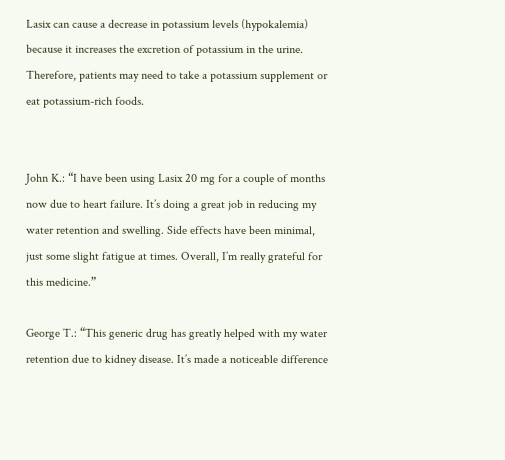Lasix can cause a decrease in potassium levels (hypokalemia) because it increases the excretion of potassium in the urine. Therefore, patients may need to take a potassium supplement or eat potassium-rich foods.


John K.: “I have been using Lasix 20 mg for a couple of months now due to heart failure. It’s doing a great job in reducing my water retention and swelling. Side effects have been minimal, just some slight fatigue at times. Overall, I’m really grateful for this medicine.”

George T.: “This generic drug has greatly helped with my water retention due to kidney disease. It’s made a noticeable difference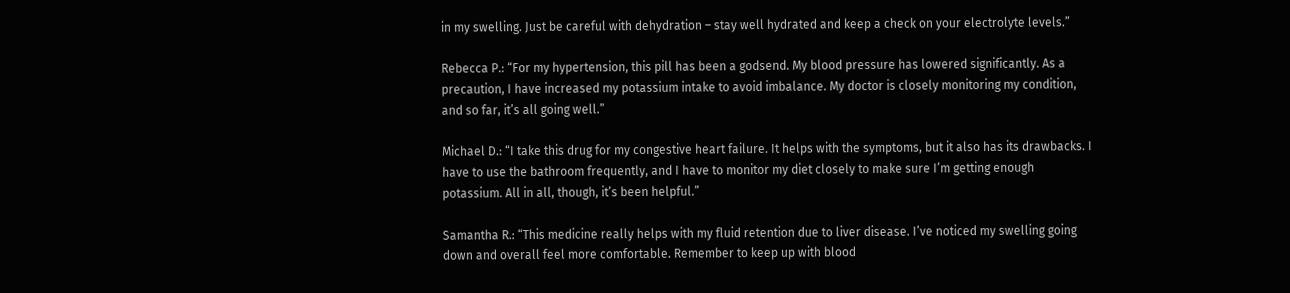in my swelling. Just be careful with dehydration – stay well hydrated and keep a check on your electrolyte levels.”

Rebecca P.: “For my hypertension, this pill has been a godsend. My blood pressure has lowered significantly. As a precaution, I have increased my potassium intake to avoid imbalance. My doctor is closely monitoring my condition, and so far, it’s all going well.”

Michael D.: “I take this drug for my congestive heart failure. It helps with the symptoms, but it also has its drawbacks. I have to use the bathroom frequently, and I have to monitor my diet closely to make sure I’m getting enough potassium. All in all, though, it’s been helpful.”

Samantha R.: “This medicine really helps with my fluid retention due to liver disease. I’ve noticed my swelling going down and overall feel more comfortable. Remember to keep up with blood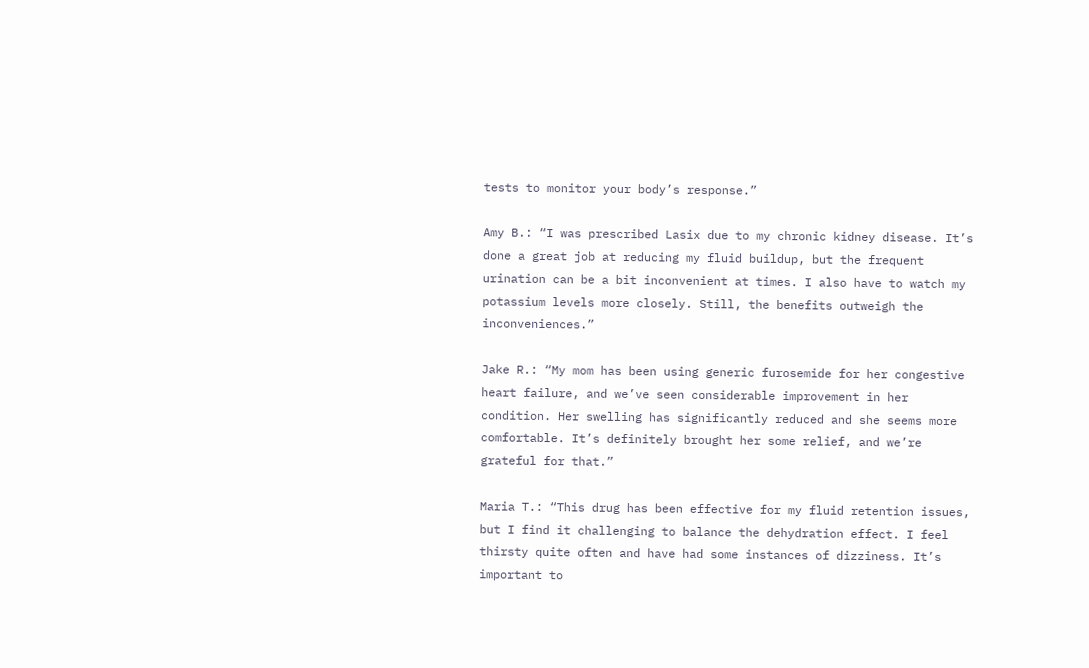tests to monitor your body’s response.”

Amy B.: “I was prescribed Lasix due to my chronic kidney disease. It’s done a great job at reducing my fluid buildup, but the frequent urination can be a bit inconvenient at times. I also have to watch my potassium levels more closely. Still, the benefits outweigh the inconveniences.”

Jake R.: “My mom has been using generic furosemide for her congestive heart failure, and we’ve seen considerable improvement in her condition. Her swelling has significantly reduced and she seems more comfortable. It’s definitely brought her some relief, and we’re grateful for that.”

Maria T.: “This drug has been effective for my fluid retention issues, but I find it challenging to balance the dehydration effect. I feel thirsty quite often and have had some instances of dizziness. It’s important to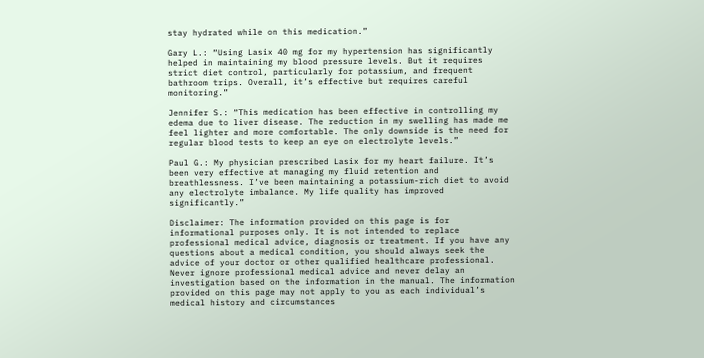stay hydrated while on this medication.”

Gary L.: “Using Lasix 40 mg for my hypertension has significantly helped in maintaining my blood pressure levels. But it requires strict diet control, particularly for potassium, and frequent bathroom trips. Overall, it’s effective but requires careful monitoring.”

Jennifer S.: “This medication has been effective in controlling my edema due to liver disease. The reduction in my swelling has made me feel lighter and more comfortable. The only downside is the need for regular blood tests to keep an eye on electrolyte levels.”

Paul G.: My physician prescribed Lasix for my heart failure. It’s been very effective at managing my fluid retention and breathlessness. I’ve been maintaining a potassium-rich diet to avoid any electrolyte imbalance. My life quality has improved significantly.”

Disclaimer: The information provided on this page is for informational purposes only. It is not intended to replace professional medical advice, diagnosis or treatment. If you have any questions about a medical condition, you should always seek the advice of your doctor or other qualified healthcare professional. Never ignore professional medical advice and never delay an investigation based on the information in the manual. The information provided on this page may not apply to you as each individual’s medical history and circumstances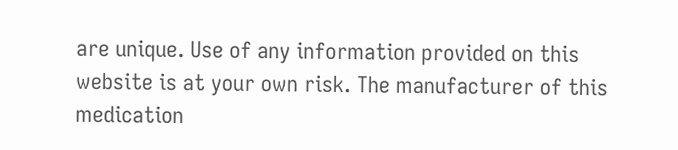are unique. Use of any information provided on this website is at your own risk. The manufacturer of this medication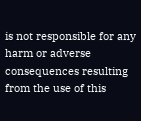is not responsible for any harm or adverse consequences resulting from the use of this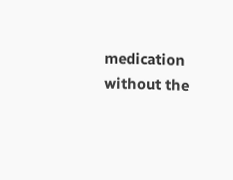medication without the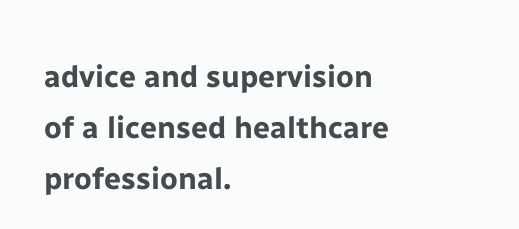advice and supervision of a licensed healthcare professional.